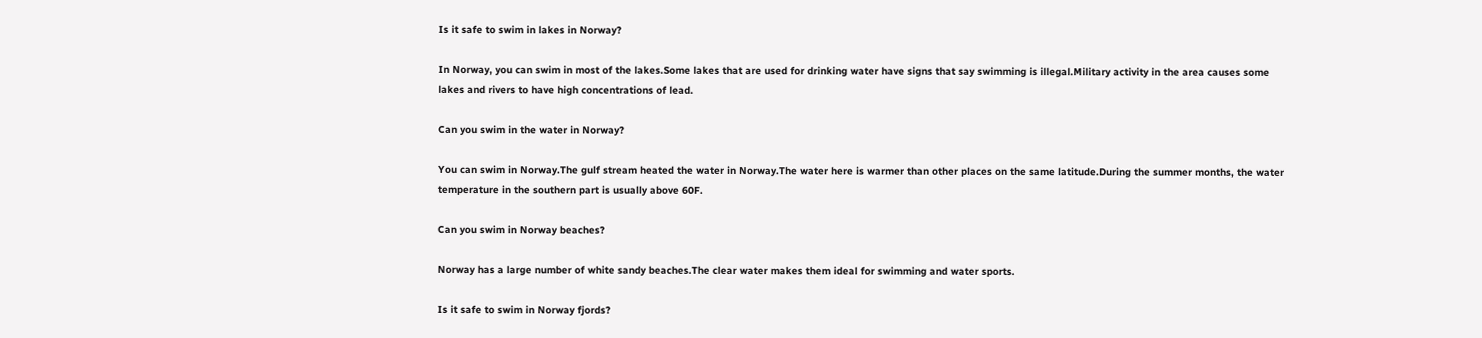Is it safe to swim in lakes in Norway?

In Norway, you can swim in most of the lakes.Some lakes that are used for drinking water have signs that say swimming is illegal.Military activity in the area causes some lakes and rivers to have high concentrations of lead.

Can you swim in the water in Norway?

You can swim in Norway.The gulf stream heated the water in Norway.The water here is warmer than other places on the same latitude.During the summer months, the water temperature in the southern part is usually above 60F.

Can you swim in Norway beaches?

Norway has a large number of white sandy beaches.The clear water makes them ideal for swimming and water sports.

Is it safe to swim in Norway fjords?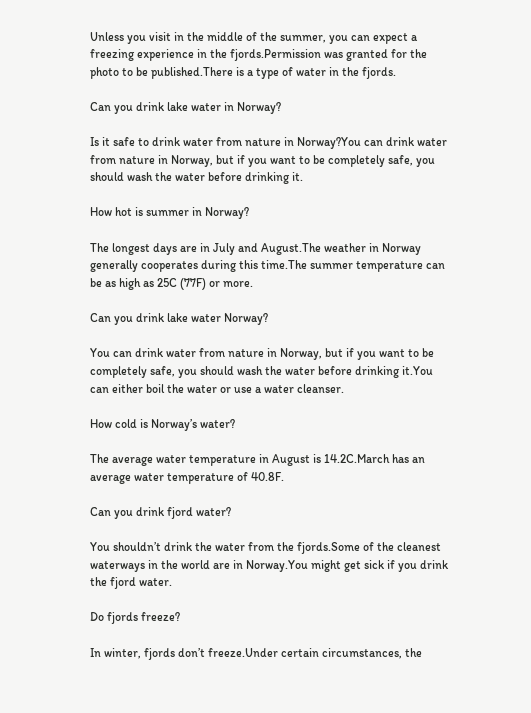Unless you visit in the middle of the summer, you can expect a freezing experience in the fjords.Permission was granted for the photo to be published.There is a type of water in the fjords.

Can you drink lake water in Norway?

Is it safe to drink water from nature in Norway?You can drink water from nature in Norway, but if you want to be completely safe, you should wash the water before drinking it.

How hot is summer in Norway?

The longest days are in July and August.The weather in Norway generally cooperates during this time.The summer temperature can be as high as 25C (77F) or more.

Can you drink lake water Norway?

You can drink water from nature in Norway, but if you want to be completely safe, you should wash the water before drinking it.You can either boil the water or use a water cleanser.

How cold is Norway’s water?

The average water temperature in August is 14.2C.March has an average water temperature of 40.8F.

Can you drink fjord water?

You shouldn’t drink the water from the fjords.Some of the cleanest waterways in the world are in Norway.You might get sick if you drink the fjord water.

Do fjords freeze?

In winter, fjords don’t freeze.Under certain circumstances, the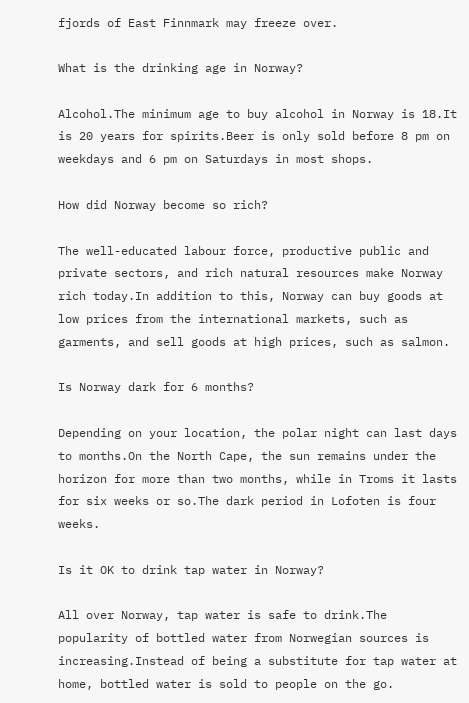fjords of East Finnmark may freeze over.

What is the drinking age in Norway?

Alcohol.The minimum age to buy alcohol in Norway is 18.It is 20 years for spirits.Beer is only sold before 8 pm on weekdays and 6 pm on Saturdays in most shops.

How did Norway become so rich?

The well-educated labour force, productive public and private sectors, and rich natural resources make Norway rich today.In addition to this, Norway can buy goods at low prices from the international markets, such as garments, and sell goods at high prices, such as salmon.

Is Norway dark for 6 months?

Depending on your location, the polar night can last days to months.On the North Cape, the sun remains under the horizon for more than two months, while in Troms it lasts for six weeks or so.The dark period in Lofoten is four weeks.

Is it OK to drink tap water in Norway?

All over Norway, tap water is safe to drink.The popularity of bottled water from Norwegian sources is increasing.Instead of being a substitute for tap water at home, bottled water is sold to people on the go.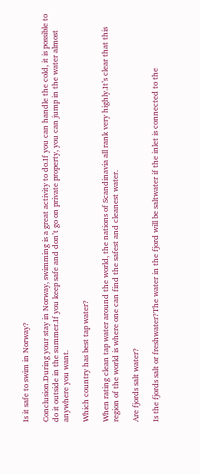Is it safe to swim in Norway?

Conclusion.During your stay in Norway, swimming is a great activity to do.If you can handle the cold, it is possible to do it outside in the summer.If you keep safe and don’t go on private property, you can jump in the water almost anywhere you want.

Which country has best tap water?

When rating clean tap water around the world, the nations of Scandinavia all rank very highly.It’s clear that this region of the world is where one can find the safest and cleanest water.

Are fjords salt water?

Is the fjords salt or freshwater?The water in the fjord will be saltwater if the inlet is connected to the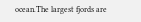ocean.The largest fjords are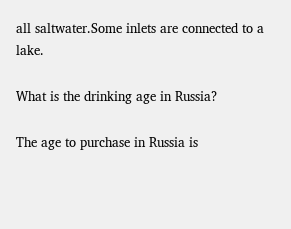all saltwater.Some inlets are connected to a lake.

What is the drinking age in Russia?

The age to purchase in Russia is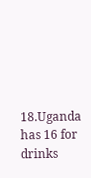18.Uganda has 16 for drinks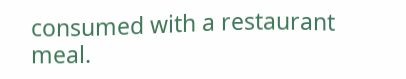consumed with a restaurant meal.